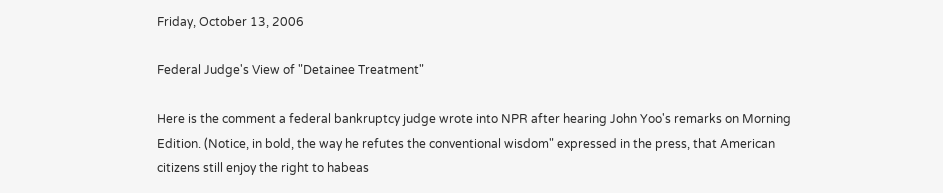Friday, October 13, 2006

Federal Judge's View of "Detainee Treatment"

Here is the comment a federal bankruptcy judge wrote into NPR after hearing John Yoo's remarks on Morning Edition. (Notice, in bold, the way he refutes the conventional wisdom" expressed in the press, that American citizens still enjoy the right to habeas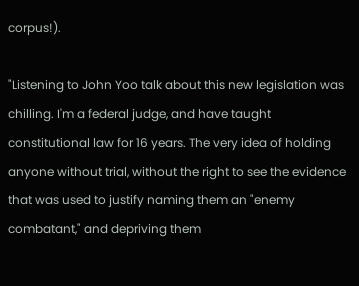corpus!).

"Listening to John Yoo talk about this new legislation was chilling. I'm a federal judge, and have taught constitutional law for 16 years. The very idea of holding anyone without trial, without the right to see the evidence that was used to justify naming them an "enemy combatant," and depriving them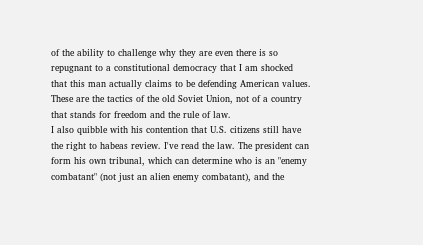of the ability to challenge why they are even there is so repugnant to a constitutional democracy that I am shocked that this man actually claims to be defending American values. These are the tactics of the old Soviet Union, not of a country that stands for freedom and the rule of law.
I also quibble with his contention that U.S. citizens still have the right to habeas review. I've read the law. The president can form his own tribunal, which can determine who is an "enemy combatant" (not just an alien enemy combatant), and the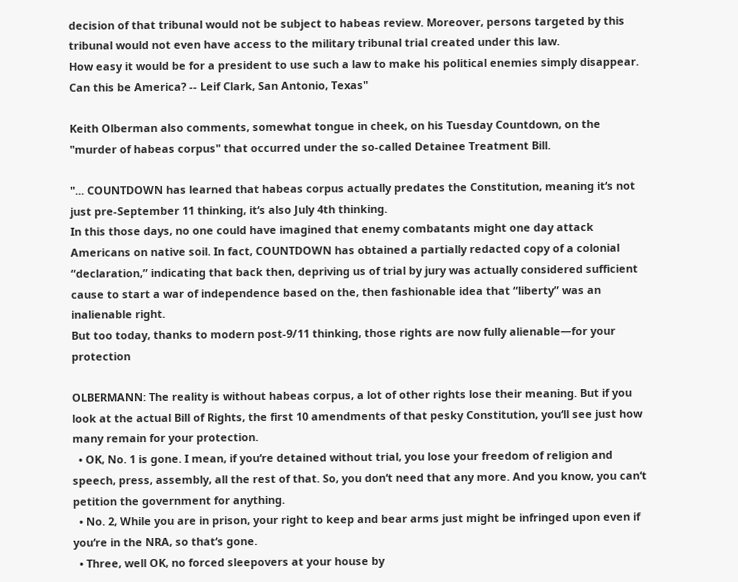decision of that tribunal would not be subject to habeas review. Moreover, persons targeted by this tribunal would not even have access to the military tribunal trial created under this law.
How easy it would be for a president to use such a law to make his political enemies simply disappear. Can this be America? -- Leif Clark, San Antonio, Texas"

Keith Olberman also comments, somewhat tongue in cheek, on his Tuesday Countdown, on the "murder of habeas corpus" that occurred under the so-called Detainee Treatment Bill.

"... COUNTDOWN has learned that habeas corpus actually predates the Constitution, meaning it‘s not just pre-September 11 thinking, it‘s also July 4th thinking.
In this those days, no one could have imagined that enemy combatants might one day attack Americans on native soil. In fact, COUNTDOWN has obtained a partially redacted copy of a colonial “declaration,” indicating that back then, depriving us of trial by jury was actually considered sufficient cause to start a war of independence based on the, then fashionable idea that “liberty” was an inalienable right.
But too today, thanks to modern post-9/11 thinking, those rights are now fully alienable—for your protection

OLBERMANN: The reality is without habeas corpus, a lot of other rights lose their meaning. But if you look at the actual Bill of Rights, the first 10 amendments of that pesky Constitution, you‘ll see just how many remain for your protection.
  • OK, No. 1 is gone. I mean, if you‘re detained without trial, you lose your freedom of religion and speech, press, assembly, all the rest of that. So, you don‘t need that any more. And you know, you can‘t petition the government for anything.
  • No. 2, While you are in prison, your right to keep and bear arms just might be infringed upon even if you‘re in the NRA, so that‘s gone.
  • Three, well OK, no forced sleepovers at your house by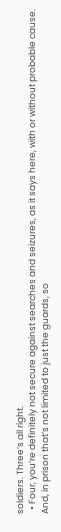soldiers. Three‘s all right.
  • Four, you‘re definitely not secure against searches and seizures, as it says here, with or without probable cause. And, in prison that‘s not limited to just the guards, so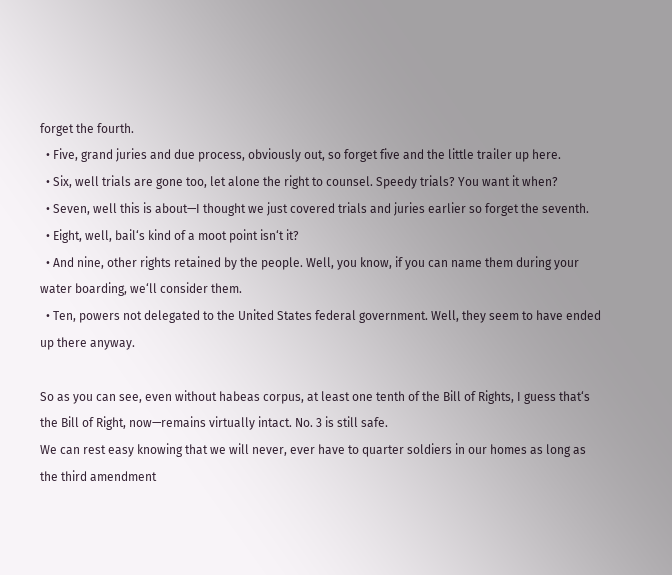forget the fourth.
  • Five, grand juries and due process, obviously out, so forget five and the little trailer up here.
  • Six, well trials are gone too, let alone the right to counsel. Speedy trials? You want it when?
  • Seven, well this is about—I thought we just covered trials and juries earlier so forget the seventh.
  • Eight, well, bail‘s kind of a moot point isn‘t it?
  • And nine, other rights retained by the people. Well, you know, if you can name them during your water boarding, we‘ll consider them.
  • Ten, powers not delegated to the United States federal government. Well, they seem to have ended up there anyway.

So as you can see, even without habeas corpus, at least one tenth of the Bill of Rights, I guess that‘s the Bill of Right, now—remains virtually intact. No. 3 is still safe.
We can rest easy knowing that we will never, ever have to quarter soldiers in our homes as long as the third amendment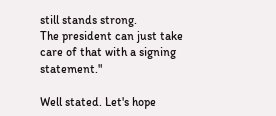still stands strong.
The president can just take care of that with a signing statement."

Well stated. Let's hope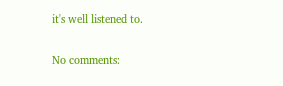it's well listened to.

No comments: